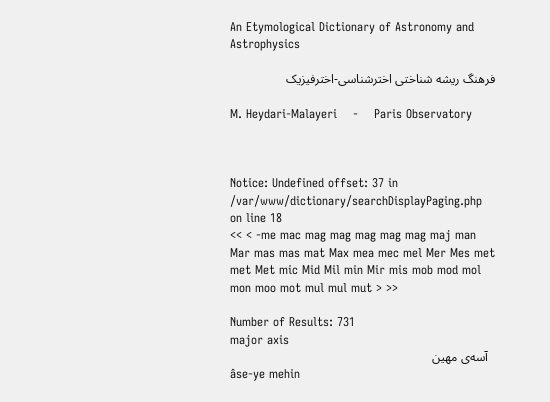An Etymological Dictionary of Astronomy and Astrophysics

فرهنگ ریشه شناختی اخترشناسی-اخترفیزیک

M. Heydari-Malayeri    -    Paris Observatory



Notice: Undefined offset: 37 in /var/www/dictionary/searchDisplayPaging.php on line 18
<< < -me mac mag mag mag mag mag maj man Mar mas mas mat Max mea mec mel Mer Mes met met Met mic Mid Mil min Mir mis mob mod mol mon moo mot mul mul mut > >>

Number of Results: 731
major axis
  آسه‌ی مهین
âse-ye mehin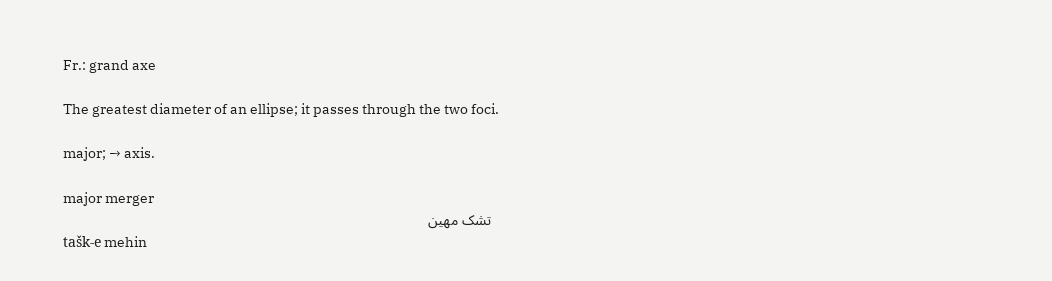Fr.: grand axe

The greatest diameter of an ellipse; it passes through the two foci.

major; → axis.

major merger
  تشک مهین
tašk-e mehin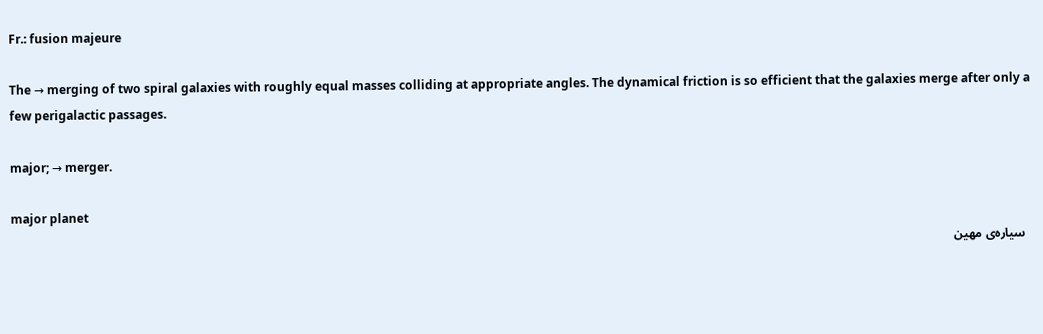Fr.: fusion majeure

The → merging of two spiral galaxies with roughly equal masses colliding at appropriate angles. The dynamical friction is so efficient that the galaxies merge after only a few perigalactic passages.

major; → merger.

major planet
  سیاره‌ی مهین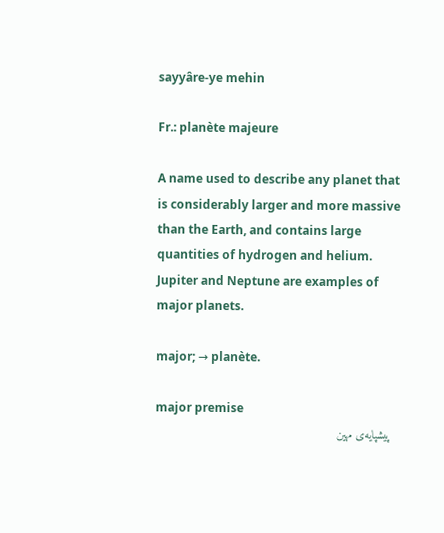sayyâre-ye mehin

Fr.: planète majeure

A name used to describe any planet that is considerably larger and more massive than the Earth, and contains large quantities of hydrogen and helium. Jupiter and Neptune are examples of major planets.

major; → planète.

major premise
  پیشپایه‌ی مهین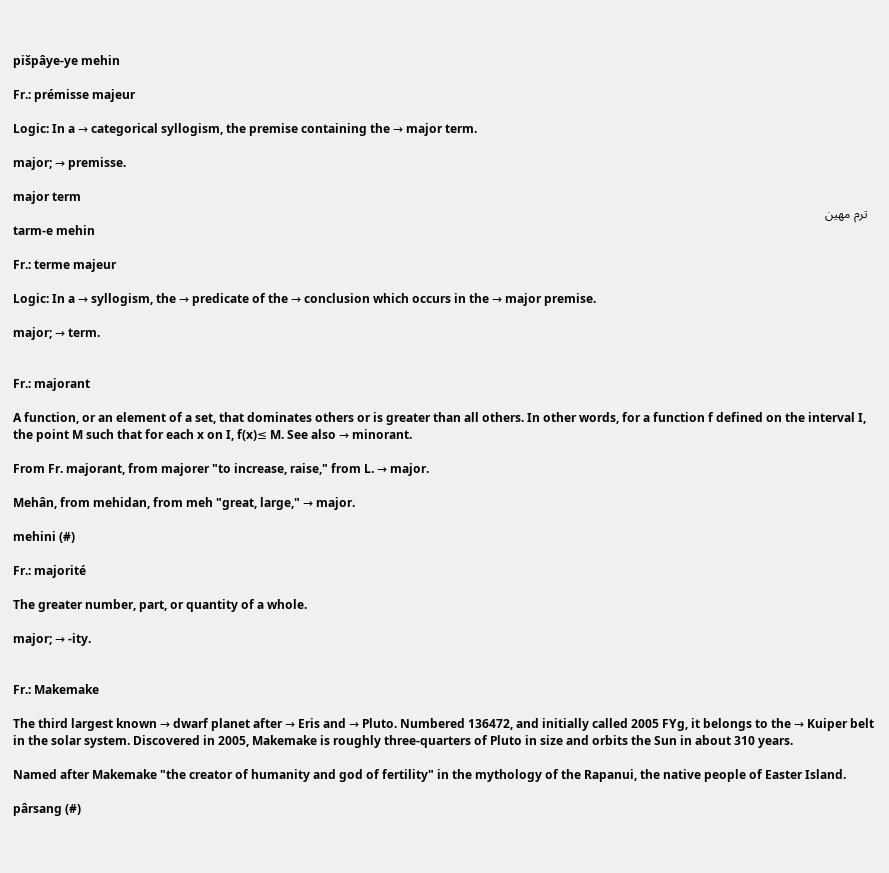pišpâye-ye mehin

Fr.: prémisse majeur

Logic: In a → categorical syllogism, the premise containing the → major term.

major; → premisse.

major term
  ترم مهین
tarm-e mehin

Fr.: terme majeur

Logic: In a → syllogism, the → predicate of the → conclusion which occurs in the → major premise.

major; → term.


Fr.: majorant

A function, or an element of a set, that dominates others or is greater than all others. In other words, for a function f defined on the interval I, the point M such that for each x on I, f(x)≤ M. See also → minorant.

From Fr. majorant, from majorer "to increase, raise," from L. → major.

Mehân, from mehidan, from meh "great, large," → major.

mehini (#)

Fr.: majorité

The greater number, part, or quantity of a whole.

major; → -ity.


Fr.: Makemake

The third largest known → dwarf planet after → Eris and → Pluto. Numbered 136472, and initially called 2005 FYg, it belongs to the → Kuiper belt in the solar system. Discovered in 2005, Makemake is roughly three-quarters of Pluto in size and orbits the Sun in about 310 years.

Named after Makemake "the creator of humanity and god of fertility" in the mythology of the Rapanui, the native people of Easter Island.

pârsang (#)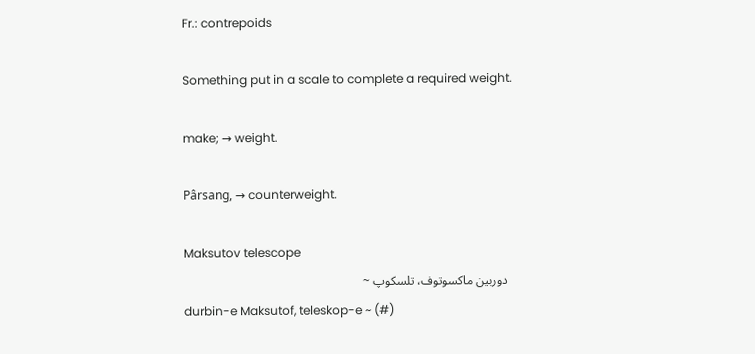Fr.: contrepoids

Something put in a scale to complete a required weight.

make; → weight.

Pârsang, → counterweight.

Maksutov telescope
  دوربین ماکسوتوف، تلسکوپ ~
durbin-e Maksutof, teleskop-e ~ (#)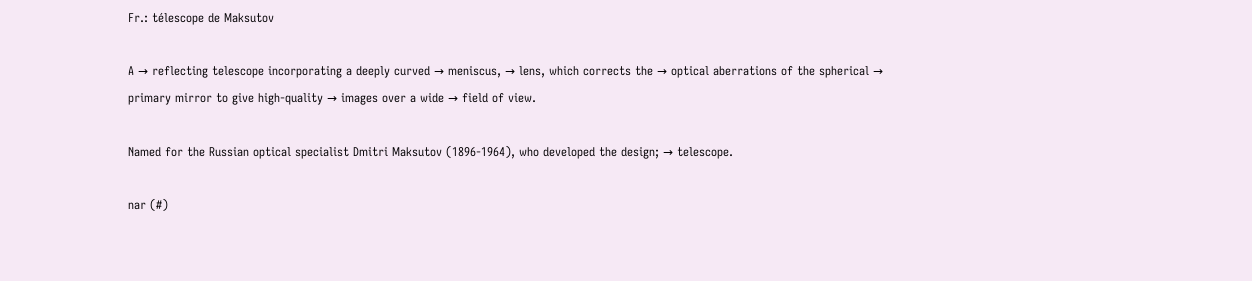Fr.: télescope de Maksutov

A → reflecting telescope incorporating a deeply curved → meniscus, → lens, which corrects the → optical aberrations of the spherical → primary mirror to give high-quality → images over a wide → field of view.

Named for the Russian optical specialist Dmitri Maksutov (1896-1964), who developed the design; → telescope.

nar (#)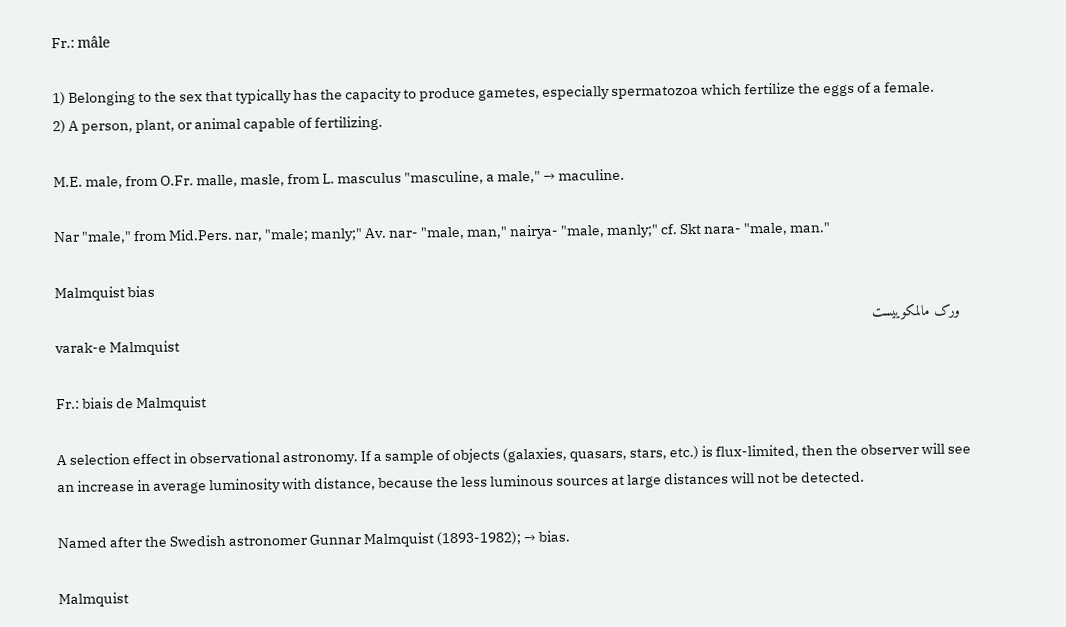Fr.: mâle

1) Belonging to the sex that typically has the capacity to produce gametes, especially spermatozoa which fertilize the eggs of a female.
2) A person, plant, or animal capable of fertilizing.

M.E. male, from O.Fr. malle, masle, from L. masculus "masculine, a male," → maculine.

Nar "male," from Mid.Pers. nar, "male; manly;" Av. nar- "male, man," nairya- "male, manly;" cf. Skt nara- "male, man."

Malmquist bias
  ورک مالمکوییست
varak-e Malmquist

Fr.: biais de Malmquist

A selection effect in observational astronomy. If a sample of objects (galaxies, quasars, stars, etc.) is flux-limited, then the observer will see an increase in average luminosity with distance, because the less luminous sources at large distances will not be detected.

Named after the Swedish astronomer Gunnar Malmquist (1893-1982); → bias.

Malmquist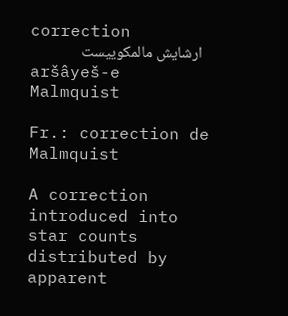correction
  ارشایش مالمکوییست
aršâyeš-e Malmquist

Fr.: correction de Malmquist

A correction introduced into star counts distributed by apparent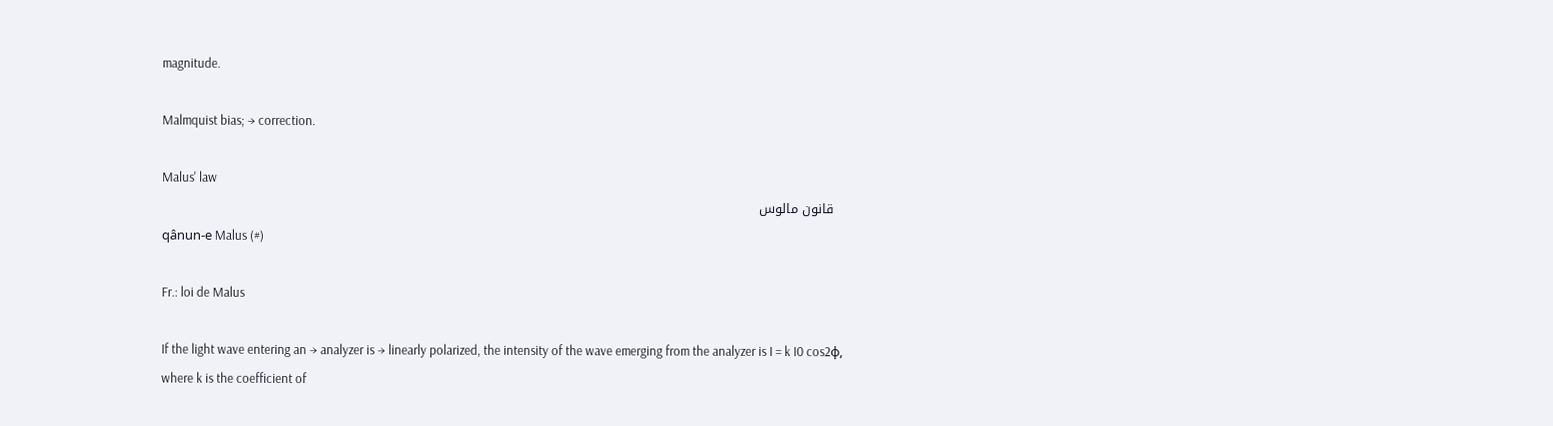magnitude.

Malmquist bias; → correction.

Malus' law
  قانون مالوس
qânun-e Malus (#)

Fr.: loi de Malus

If the light wave entering an → analyzer is → linearly polarized, the intensity of the wave emerging from the analyzer is I = k I0 cos2φ, where k is the coefficient of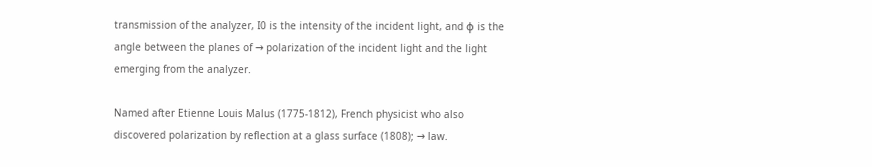transmission of the analyzer, I0 is the intensity of the incident light, and φ is the angle between the planes of → polarization of the incident light and the light emerging from the analyzer.

Named after Etienne Louis Malus (1775-1812), French physicist who also discovered polarization by reflection at a glass surface (1808); → law.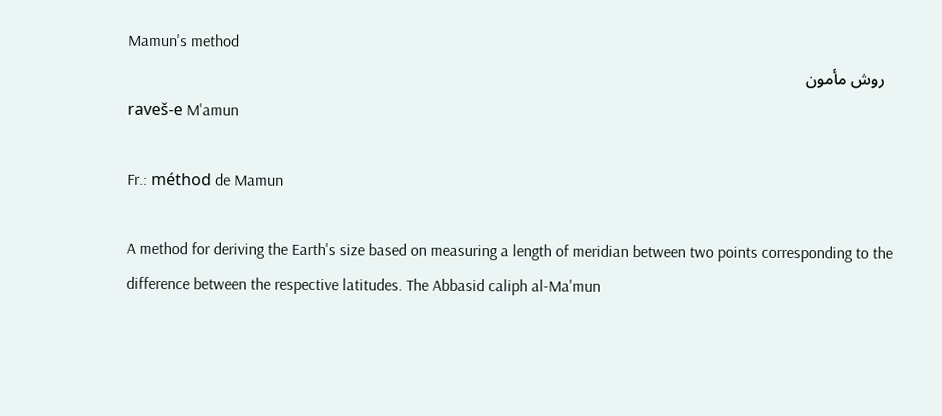Mamun's method
  روش مأمون
raveš-e M'amun

Fr.: méthod de Mamun

A method for deriving the Earth's size based on measuring a length of meridian between two points corresponding to the difference between the respective latitudes. The Abbasid caliph al-Ma'mun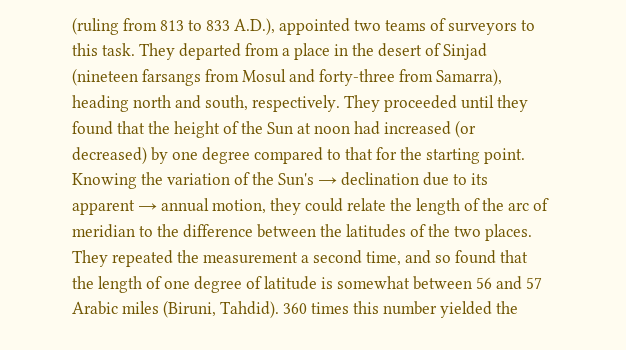(ruling from 813 to 833 A.D.), appointed two teams of surveyors to this task. They departed from a place in the desert of Sinjad (nineteen farsangs from Mosul and forty-three from Samarra), heading north and south, respectively. They proceeded until they found that the height of the Sun at noon had increased (or decreased) by one degree compared to that for the starting point. Knowing the variation of the Sun's → declination due to its apparent → annual motion, they could relate the length of the arc of meridian to the difference between the latitudes of the two places. They repeated the measurement a second time, and so found that the length of one degree of latitude is somewhat between 56 and 57 Arabic miles (Biruni, Tahdid). 360 times this number yielded the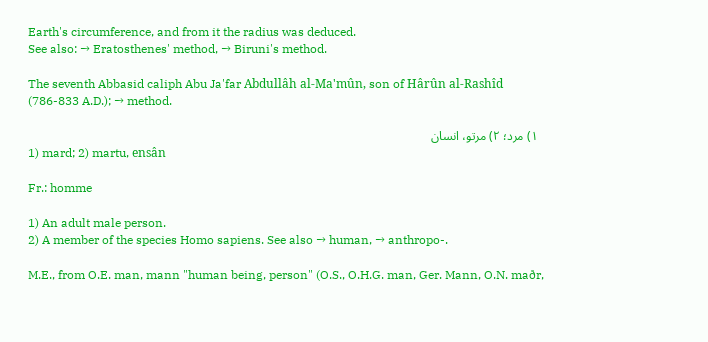Earth's circumference, and from it the radius was deduced.
See also: → Eratosthenes' method, → Biruni's method.

The seventh Abbasid caliph Abu Ja'far Abdullâh al-Ma'mûn, son of Hârûn al-Rashîd (786-833 A.D.); → method.

  ۱) مرد؛ ۲) مرتو، انسان
1) mard; 2) martu, ensân

Fr.: homme

1) An adult male person.
2) A member of the species Homo sapiens. See also → human, → anthropo-.

M.E., from O.E. man, mann "human being, person" (O.S., O.H.G. man, Ger. Mann, O.N. maðr,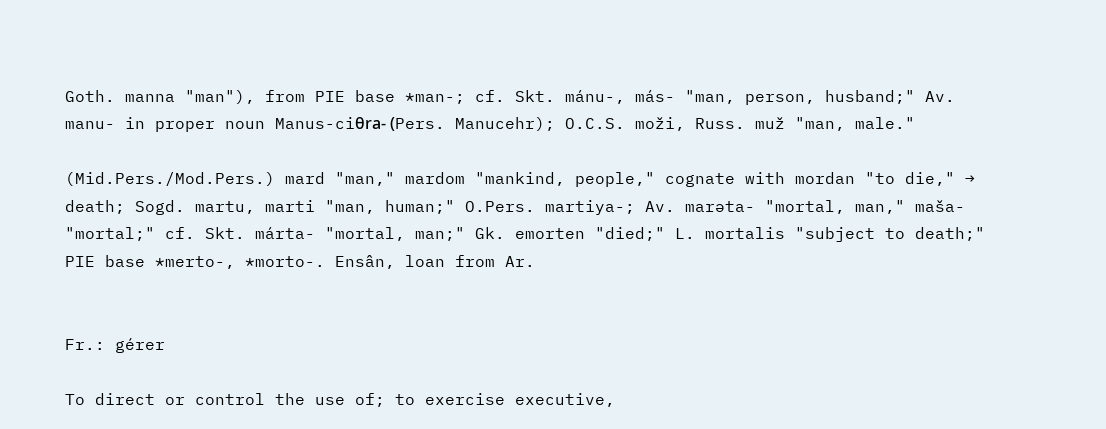Goth. manna "man"), from PIE base *man-; cf. Skt. mánu-, más- "man, person, husband;" Av. manu- in proper noun Manus-ciθra- (Pers. Manucehr); O.C.S. moži, Russ. muž "man, male."

(Mid.Pers./Mod.Pers.) mard "man," mardom "mankind, people," cognate with mordan "to die," → death; Sogd. martu, marti "man, human;" O.Pers. martiya-; Av. marəta- "mortal, man," maša- "mortal;" cf. Skt. márta- "mortal, man;" Gk. emorten "died;" L. mortalis "subject to death;" PIE base *merto-, *morto-. Ensân, loan from Ar.


Fr.: gérer

To direct or control the use of; to exercise executive,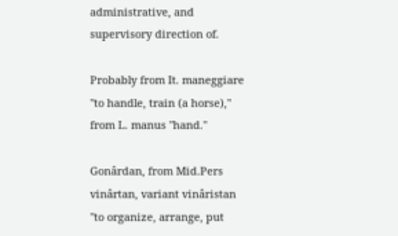administrative, and supervisory direction of.

Probably from It. maneggiare "to handle, train (a horse)," from L. manus "hand."

Gonârdan, from Mid.Pers vinârtan, variant vinâristan "to organize, arrange, put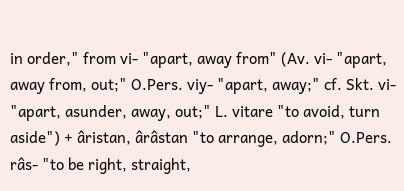in order," from vi- "apart, away from" (Av. vi- "apart, away from, out;" O.Pers. viy- "apart, away;" cf. Skt. vi- "apart, asunder, away, out;" L. vitare "to avoid, turn aside") + âristan, ârâstan "to arrange, adorn;" O.Pers. râs- "to be right, straight,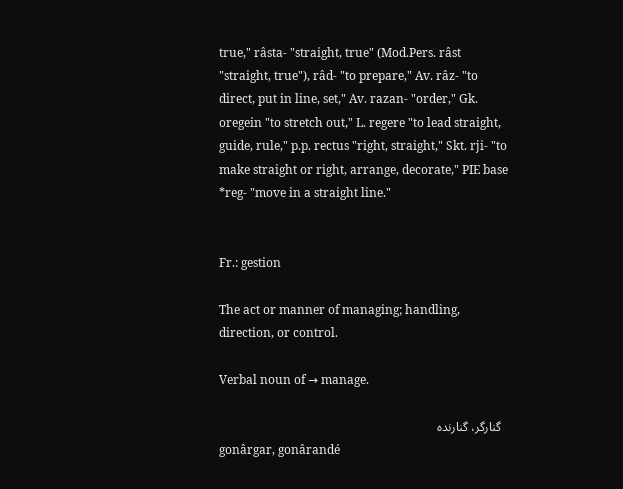true," râsta- "straight, true" (Mod.Pers. râst "straight, true"), râd- "to prepare," Av. râz- "to direct, put in line, set," Av. razan- "order," Gk. oregein "to stretch out," L. regere "to lead straight, guide, rule," p.p. rectus "right, straight," Skt. rji- "to make straight or right, arrange, decorate," PIE base *reg- "move in a straight line."


Fr.: gestion

The act or manner of managing; handling, direction, or control.

Verbal noun of → manage.

  گنارگر، گنارنده
gonârgar, gonârandé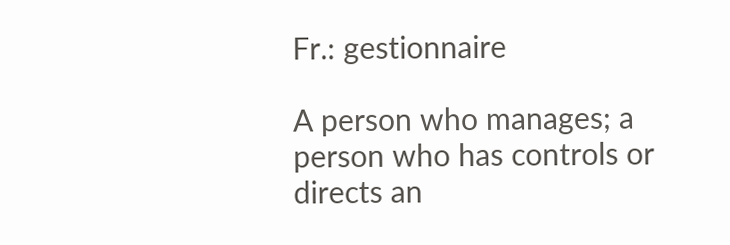Fr.: gestionnaire

A person who manages; a person who has controls or directs an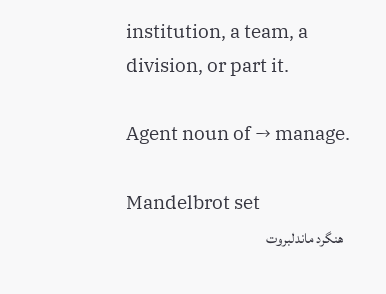institution, a team, a division, or part it.

Agent noun of → manage.

Mandelbrot set
  هنگرد ماندلبروت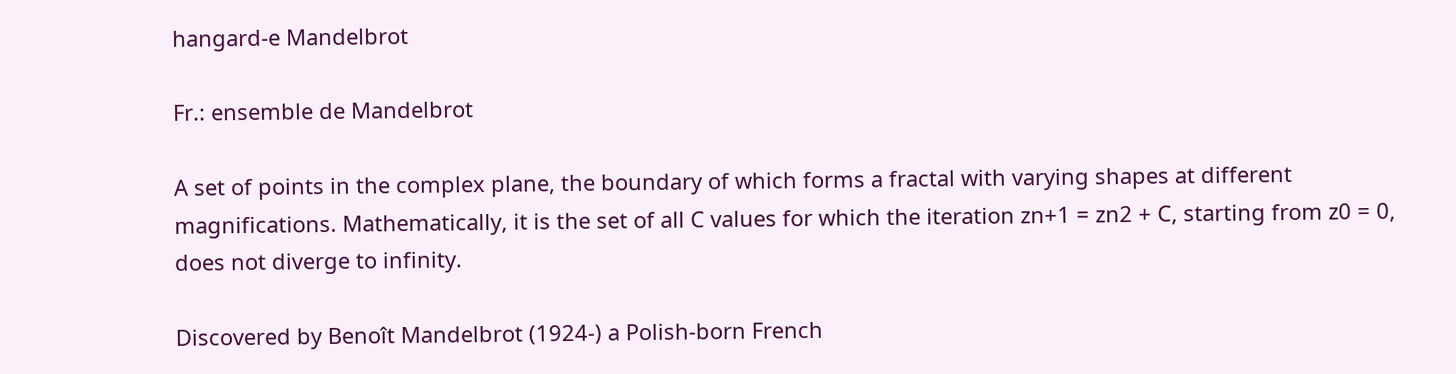hangard-e Mandelbrot

Fr.: ensemble de Mandelbrot

A set of points in the complex plane, the boundary of which forms a fractal with varying shapes at different magnifications. Mathematically, it is the set of all C values for which the iteration zn+1 = zn2 + C, starting from z0 = 0, does not diverge to infinity.

Discovered by Benoît Mandelbrot (1924-) a Polish-born French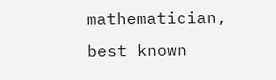mathematician, best known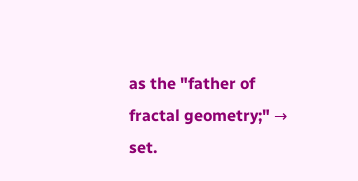as the "father of fractal geometry;" → set.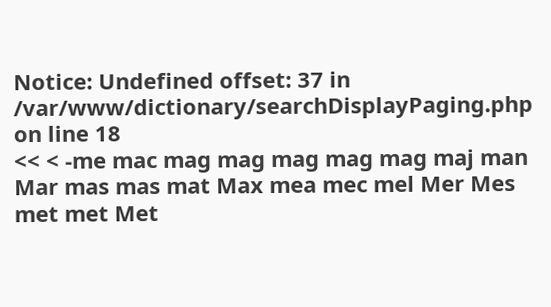Notice: Undefined offset: 37 in /var/www/dictionary/searchDisplayPaging.php on line 18
<< < -me mac mag mag mag mag mag maj man Mar mas mas mat Max mea mec mel Mer Mes met met Met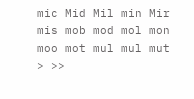mic Mid Mil min Mir mis mob mod mol mon moo mot mul mul mut > >>